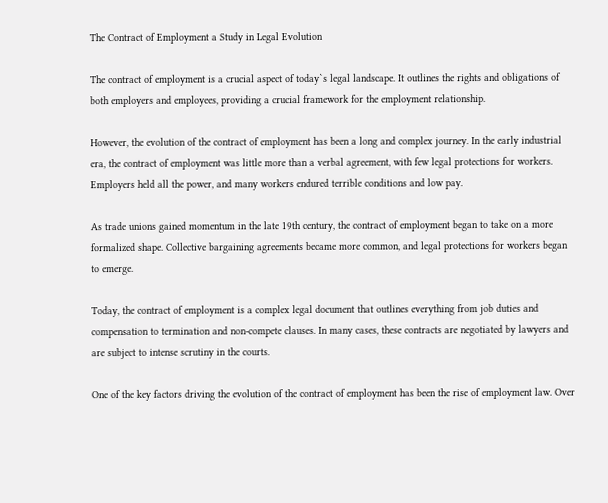The Contract of Employment a Study in Legal Evolution

The contract of employment is a crucial aspect of today`s legal landscape. It outlines the rights and obligations of both employers and employees, providing a crucial framework for the employment relationship.

However, the evolution of the contract of employment has been a long and complex journey. In the early industrial era, the contract of employment was little more than a verbal agreement, with few legal protections for workers. Employers held all the power, and many workers endured terrible conditions and low pay.

As trade unions gained momentum in the late 19th century, the contract of employment began to take on a more formalized shape. Collective bargaining agreements became more common, and legal protections for workers began to emerge.

Today, the contract of employment is a complex legal document that outlines everything from job duties and compensation to termination and non-compete clauses. In many cases, these contracts are negotiated by lawyers and are subject to intense scrutiny in the courts.

One of the key factors driving the evolution of the contract of employment has been the rise of employment law. Over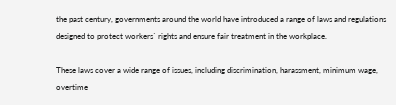the past century, governments around the world have introduced a range of laws and regulations designed to protect workers` rights and ensure fair treatment in the workplace.

These laws cover a wide range of issues, including discrimination, harassment, minimum wage, overtime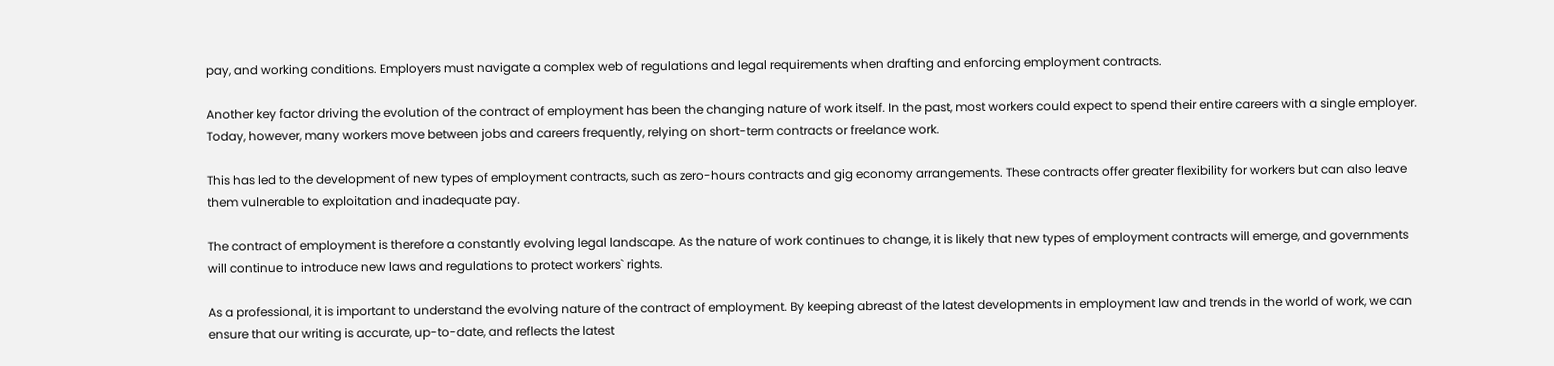pay, and working conditions. Employers must navigate a complex web of regulations and legal requirements when drafting and enforcing employment contracts.

Another key factor driving the evolution of the contract of employment has been the changing nature of work itself. In the past, most workers could expect to spend their entire careers with a single employer. Today, however, many workers move between jobs and careers frequently, relying on short-term contracts or freelance work.

This has led to the development of new types of employment contracts, such as zero-hours contracts and gig economy arrangements. These contracts offer greater flexibility for workers but can also leave them vulnerable to exploitation and inadequate pay.

The contract of employment is therefore a constantly evolving legal landscape. As the nature of work continues to change, it is likely that new types of employment contracts will emerge, and governments will continue to introduce new laws and regulations to protect workers` rights.

As a professional, it is important to understand the evolving nature of the contract of employment. By keeping abreast of the latest developments in employment law and trends in the world of work, we can ensure that our writing is accurate, up-to-date, and reflects the latest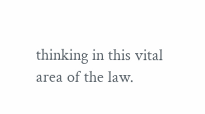thinking in this vital area of the law.